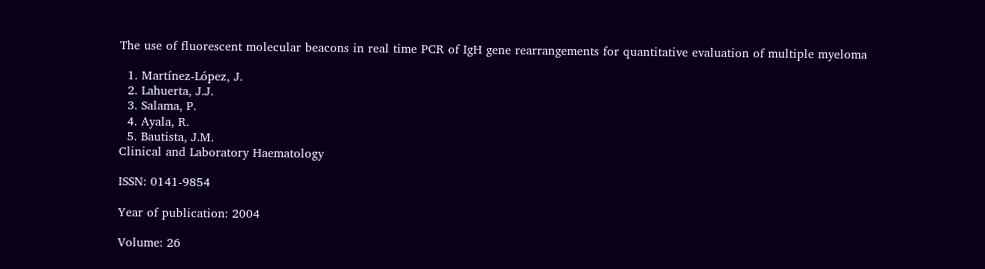The use of fluorescent molecular beacons in real time PCR of IgH gene rearrangements for quantitative evaluation of multiple myeloma

  1. Martínez-López, J.
  2. Lahuerta, J.J.
  3. Salama, P.
  4. Ayala, R.
  5. Bautista, J.M.
Clinical and Laboratory Haematology

ISSN: 0141-9854

Year of publication: 2004

Volume: 26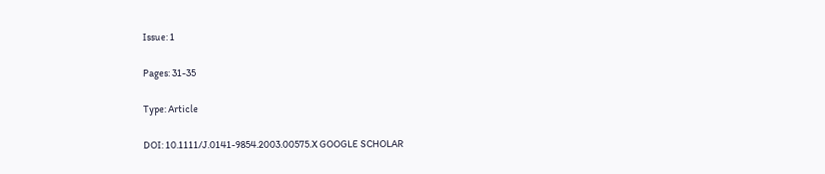Issue: 1

Pages: 31-35

Type: Article

DOI: 10.1111/J.0141-9854.2003.00575.X GOOGLE SCHOLAR